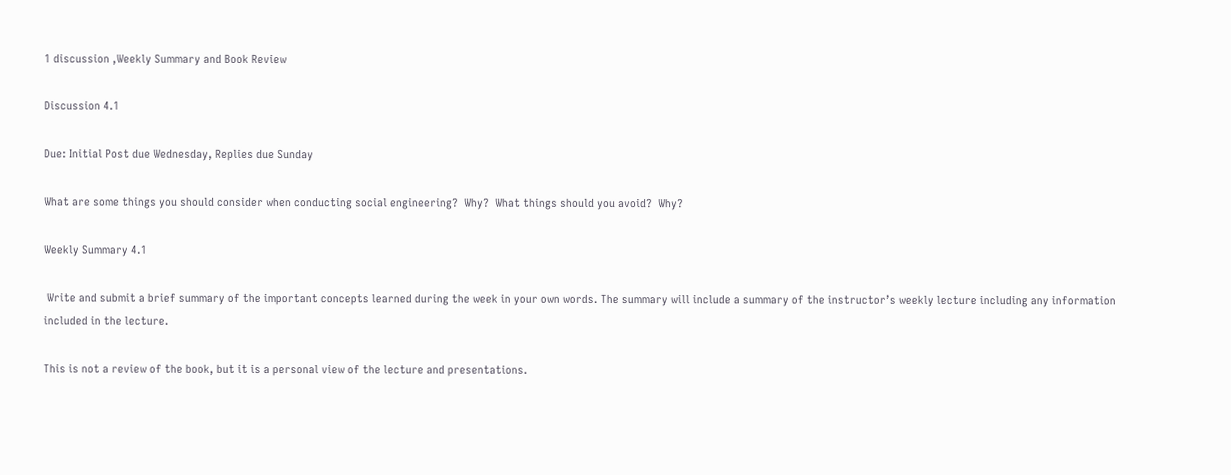1 discussion ,Weekly Summary and Book Review

Discussion 4.1

Due: Initial Post due Wednesday, Replies due Sunday

What are some things you should consider when conducting social engineering?  Why?  What things should you avoid?  Why?

Weekly Summary 4.1

 Write and submit a brief summary of the important concepts learned during the week in your own words. The summary will include a summary of the instructor’s weekly lecture including any information included in the lecture.

This is not a review of the book, but it is a personal view of the lecture and presentations.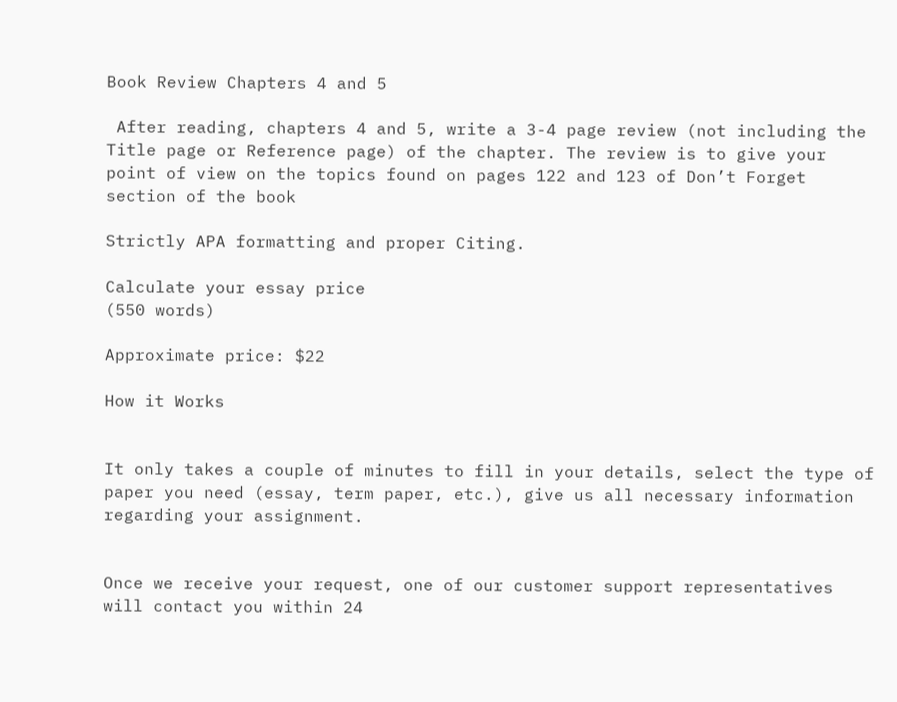Book Review Chapters 4 and 5

 After reading, chapters 4 and 5, write a 3-4 page review (not including the Title page or Reference page) of the chapter. The review is to give your point of view on the topics found on pages 122 and 123 of Don’t Forget section of the book

Strictly APA formatting and proper Citing.

Calculate your essay price
(550 words)

Approximate price: $22

How it Works


It only takes a couple of minutes to fill in your details, select the type of paper you need (essay, term paper, etc.), give us all necessary information regarding your assignment.


Once we receive your request, one of our customer support representatives will contact you within 24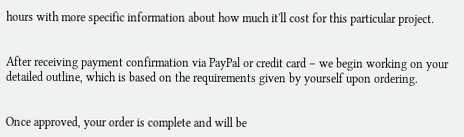hours with more specific information about how much it'll cost for this particular project.


After receiving payment confirmation via PayPal or credit card – we begin working on your detailed outline, which is based on the requirements given by yourself upon ordering.


Once approved, your order is complete and will be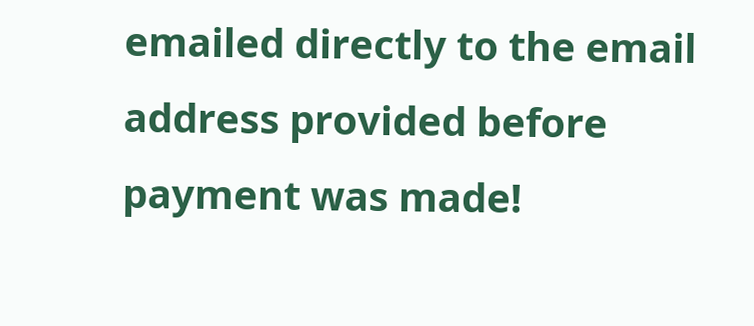emailed directly to the email address provided before payment was made!